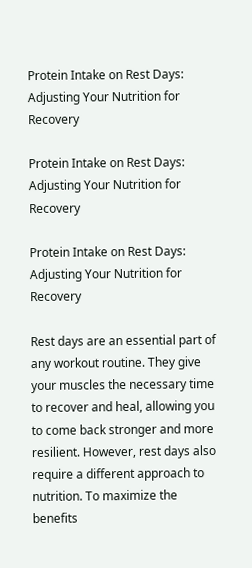Protein Intake on Rest Days: Adjusting Your Nutrition for Recovery

Protein Intake on Rest Days: Adjusting Your Nutrition for Recovery

Protein Intake on Rest Days: Adjusting Your Nutrition for Recovery

Rest days are an essential part of any workout routine. They give your muscles the necessary time to recover and heal, allowing you to come back stronger and more resilient. However, rest days also require a different approach to nutrition. To maximize the benefits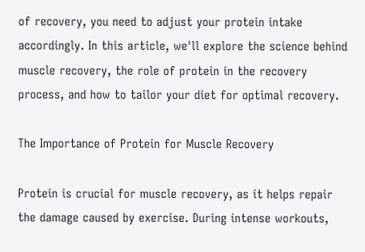of recovery, you need to adjust your protein intake accordingly. In this article, we'll explore the science behind muscle recovery, the role of protein in the recovery process, and how to tailor your diet for optimal recovery.

The Importance of Protein for Muscle Recovery

Protein is crucial for muscle recovery, as it helps repair the damage caused by exercise. During intense workouts,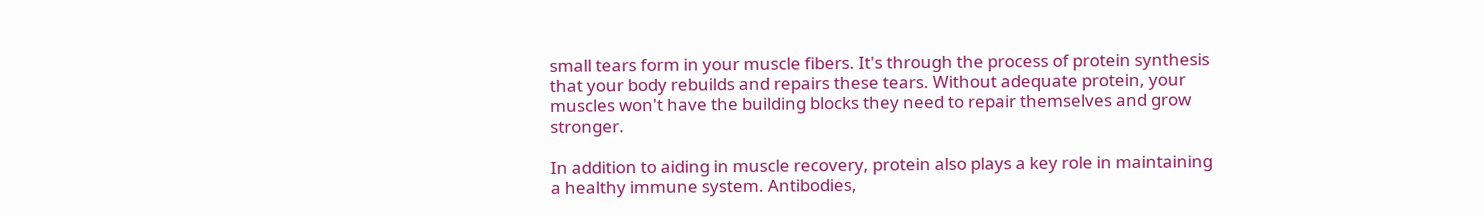small tears form in your muscle fibers. It's through the process of protein synthesis that your body rebuilds and repairs these tears. Without adequate protein, your muscles won't have the building blocks they need to repair themselves and grow stronger.

In addition to aiding in muscle recovery, protein also plays a key role in maintaining a healthy immune system. Antibodies,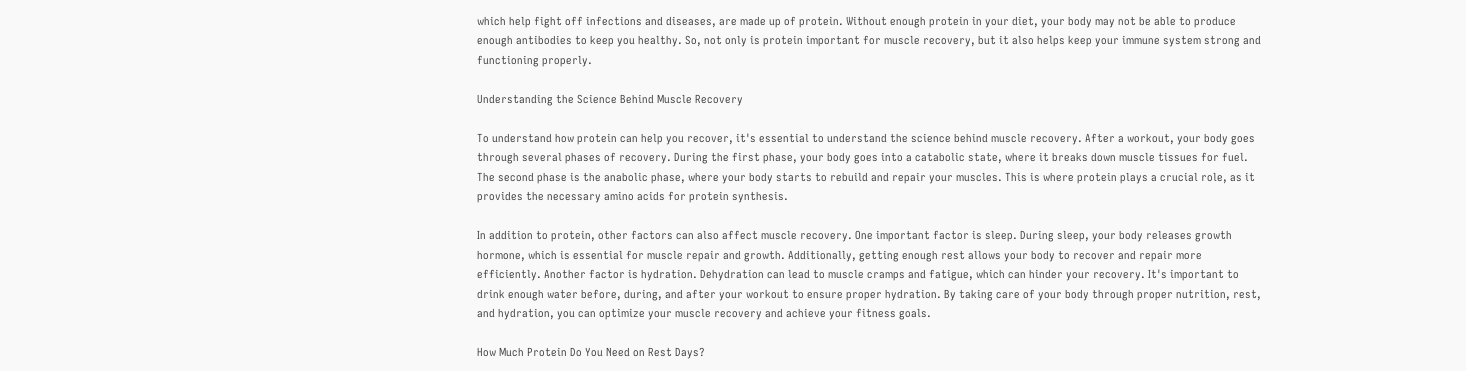which help fight off infections and diseases, are made up of protein. Without enough protein in your diet, your body may not be able to produce enough antibodies to keep you healthy. So, not only is protein important for muscle recovery, but it also helps keep your immune system strong and functioning properly.

Understanding the Science Behind Muscle Recovery

To understand how protein can help you recover, it's essential to understand the science behind muscle recovery. After a workout, your body goes through several phases of recovery. During the first phase, your body goes into a catabolic state, where it breaks down muscle tissues for fuel. The second phase is the anabolic phase, where your body starts to rebuild and repair your muscles. This is where protein plays a crucial role, as it provides the necessary amino acids for protein synthesis.

In addition to protein, other factors can also affect muscle recovery. One important factor is sleep. During sleep, your body releases growth hormone, which is essential for muscle repair and growth. Additionally, getting enough rest allows your body to recover and repair more efficiently. Another factor is hydration. Dehydration can lead to muscle cramps and fatigue, which can hinder your recovery. It's important to drink enough water before, during, and after your workout to ensure proper hydration. By taking care of your body through proper nutrition, rest, and hydration, you can optimize your muscle recovery and achieve your fitness goals.

How Much Protein Do You Need on Rest Days?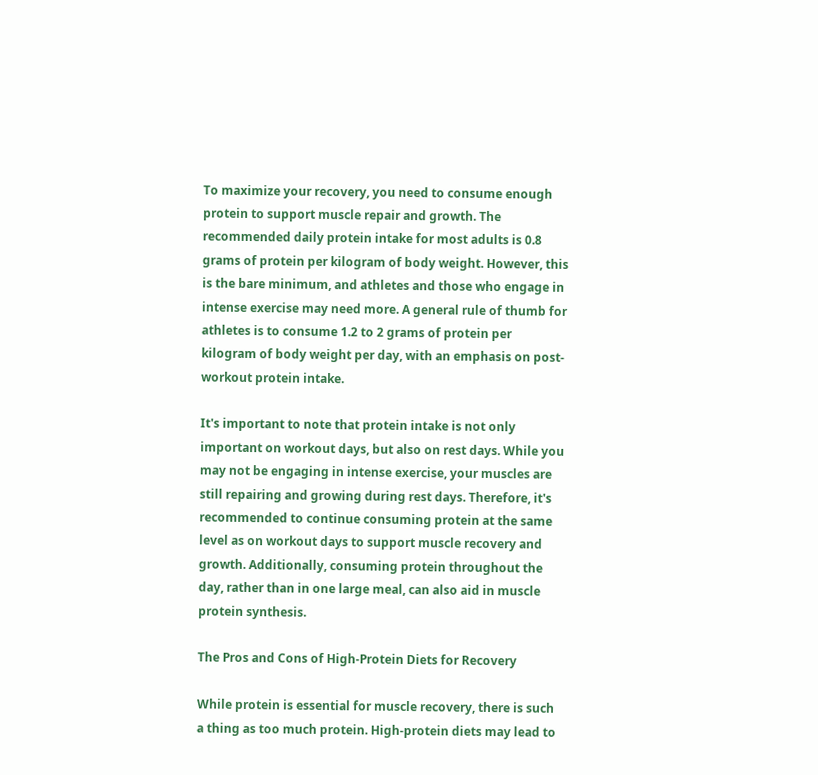To maximize your recovery, you need to consume enough protein to support muscle repair and growth. The recommended daily protein intake for most adults is 0.8 grams of protein per kilogram of body weight. However, this is the bare minimum, and athletes and those who engage in intense exercise may need more. A general rule of thumb for athletes is to consume 1.2 to 2 grams of protein per kilogram of body weight per day, with an emphasis on post-workout protein intake.

It's important to note that protein intake is not only important on workout days, but also on rest days. While you may not be engaging in intense exercise, your muscles are still repairing and growing during rest days. Therefore, it's recommended to continue consuming protein at the same level as on workout days to support muscle recovery and growth. Additionally, consuming protein throughout the day, rather than in one large meal, can also aid in muscle protein synthesis.

The Pros and Cons of High-Protein Diets for Recovery

While protein is essential for muscle recovery, there is such a thing as too much protein. High-protein diets may lead to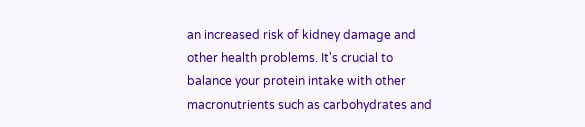an increased risk of kidney damage and other health problems. It's crucial to balance your protein intake with other macronutrients such as carbohydrates and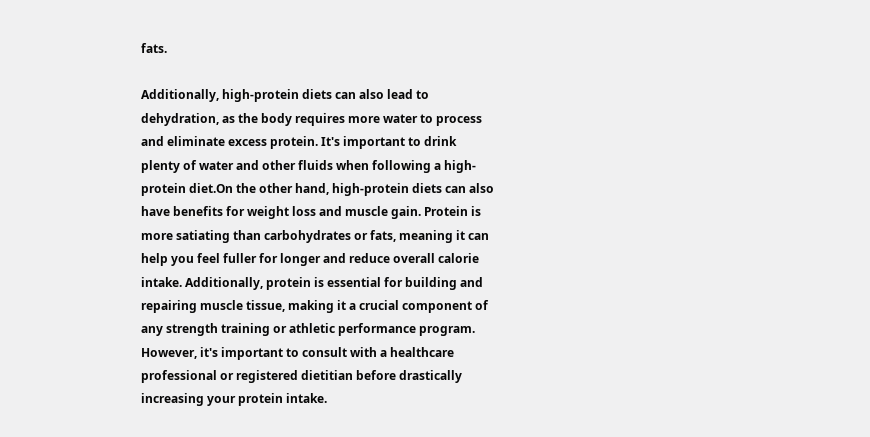fats.

Additionally, high-protein diets can also lead to dehydration, as the body requires more water to process and eliminate excess protein. It's important to drink plenty of water and other fluids when following a high-protein diet.On the other hand, high-protein diets can also have benefits for weight loss and muscle gain. Protein is more satiating than carbohydrates or fats, meaning it can help you feel fuller for longer and reduce overall calorie intake. Additionally, protein is essential for building and repairing muscle tissue, making it a crucial component of any strength training or athletic performance program. However, it's important to consult with a healthcare professional or registered dietitian before drastically increasing your protein intake.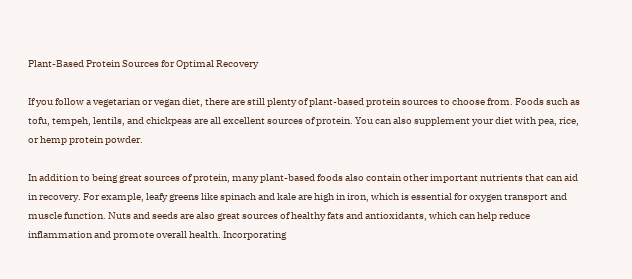Plant-Based Protein Sources for Optimal Recovery

If you follow a vegetarian or vegan diet, there are still plenty of plant-based protein sources to choose from. Foods such as tofu, tempeh, lentils, and chickpeas are all excellent sources of protein. You can also supplement your diet with pea, rice, or hemp protein powder.

In addition to being great sources of protein, many plant-based foods also contain other important nutrients that can aid in recovery. For example, leafy greens like spinach and kale are high in iron, which is essential for oxygen transport and muscle function. Nuts and seeds are also great sources of healthy fats and antioxidants, which can help reduce inflammation and promote overall health. Incorporating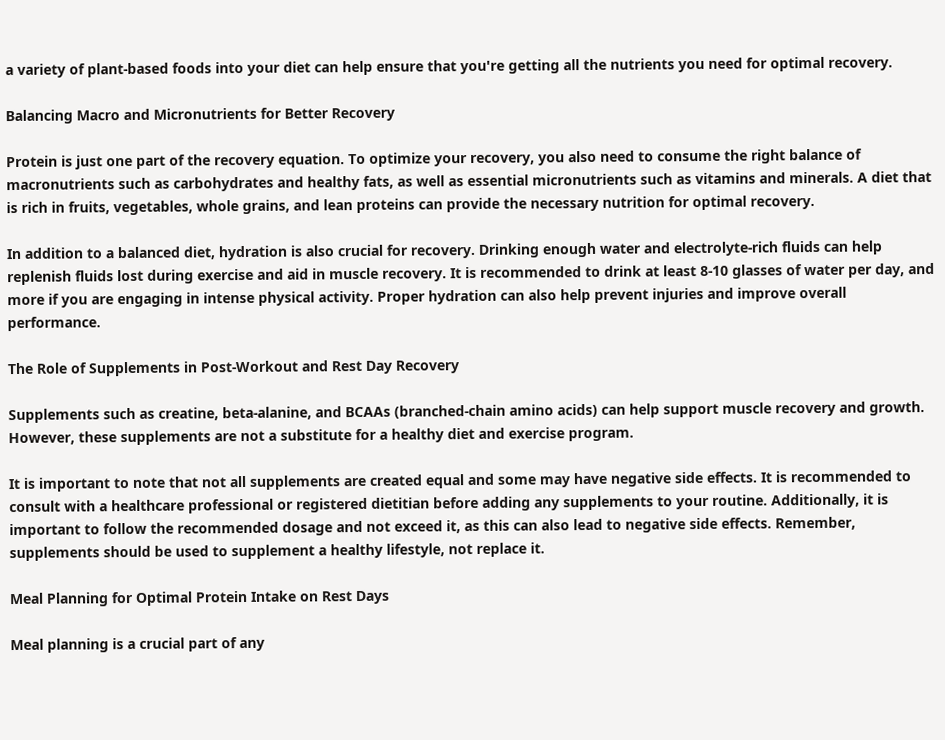a variety of plant-based foods into your diet can help ensure that you're getting all the nutrients you need for optimal recovery.

Balancing Macro and Micronutrients for Better Recovery

Protein is just one part of the recovery equation. To optimize your recovery, you also need to consume the right balance of macronutrients such as carbohydrates and healthy fats, as well as essential micronutrients such as vitamins and minerals. A diet that is rich in fruits, vegetables, whole grains, and lean proteins can provide the necessary nutrition for optimal recovery.

In addition to a balanced diet, hydration is also crucial for recovery. Drinking enough water and electrolyte-rich fluids can help replenish fluids lost during exercise and aid in muscle recovery. It is recommended to drink at least 8-10 glasses of water per day, and more if you are engaging in intense physical activity. Proper hydration can also help prevent injuries and improve overall performance.

The Role of Supplements in Post-Workout and Rest Day Recovery

Supplements such as creatine, beta-alanine, and BCAAs (branched-chain amino acids) can help support muscle recovery and growth. However, these supplements are not a substitute for a healthy diet and exercise program.

It is important to note that not all supplements are created equal and some may have negative side effects. It is recommended to consult with a healthcare professional or registered dietitian before adding any supplements to your routine. Additionally, it is important to follow the recommended dosage and not exceed it, as this can also lead to negative side effects. Remember, supplements should be used to supplement a healthy lifestyle, not replace it.

Meal Planning for Optimal Protein Intake on Rest Days

Meal planning is a crucial part of any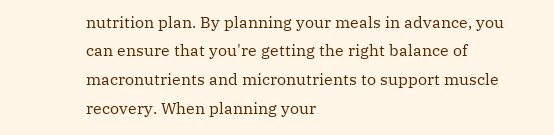nutrition plan. By planning your meals in advance, you can ensure that you're getting the right balance of macronutrients and micronutrients to support muscle recovery. When planning your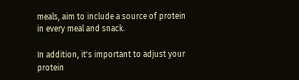meals, aim to include a source of protein in every meal and snack.

In addition, it's important to adjust your protein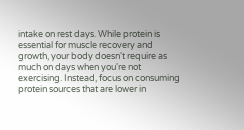intake on rest days. While protein is essential for muscle recovery and growth, your body doesn't require as much on days when you're not exercising. Instead, focus on consuming protein sources that are lower in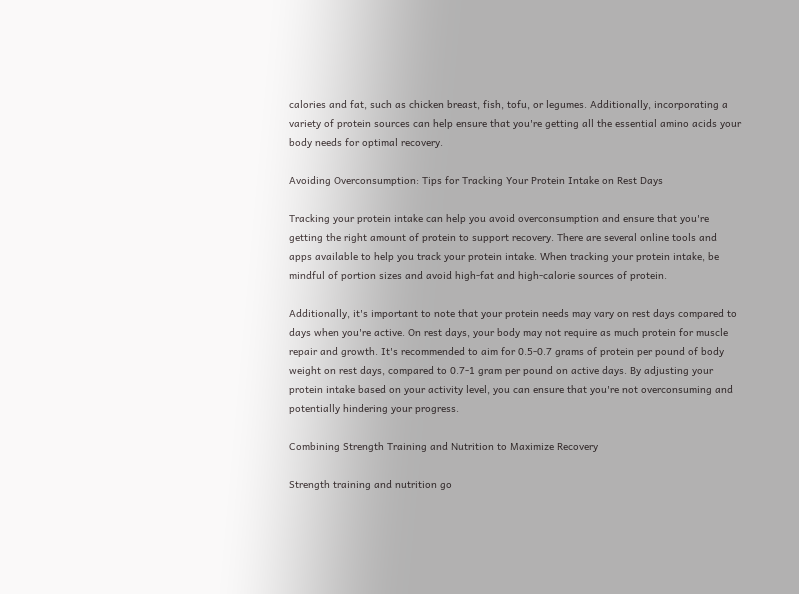calories and fat, such as chicken breast, fish, tofu, or legumes. Additionally, incorporating a variety of protein sources can help ensure that you're getting all the essential amino acids your body needs for optimal recovery.

Avoiding Overconsumption: Tips for Tracking Your Protein Intake on Rest Days

Tracking your protein intake can help you avoid overconsumption and ensure that you're getting the right amount of protein to support recovery. There are several online tools and apps available to help you track your protein intake. When tracking your protein intake, be mindful of portion sizes and avoid high-fat and high-calorie sources of protein.

Additionally, it's important to note that your protein needs may vary on rest days compared to days when you're active. On rest days, your body may not require as much protein for muscle repair and growth. It's recommended to aim for 0.5-0.7 grams of protein per pound of body weight on rest days, compared to 0.7-1 gram per pound on active days. By adjusting your protein intake based on your activity level, you can ensure that you're not overconsuming and potentially hindering your progress.

Combining Strength Training and Nutrition to Maximize Recovery

Strength training and nutrition go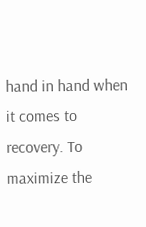hand in hand when it comes to recovery. To maximize the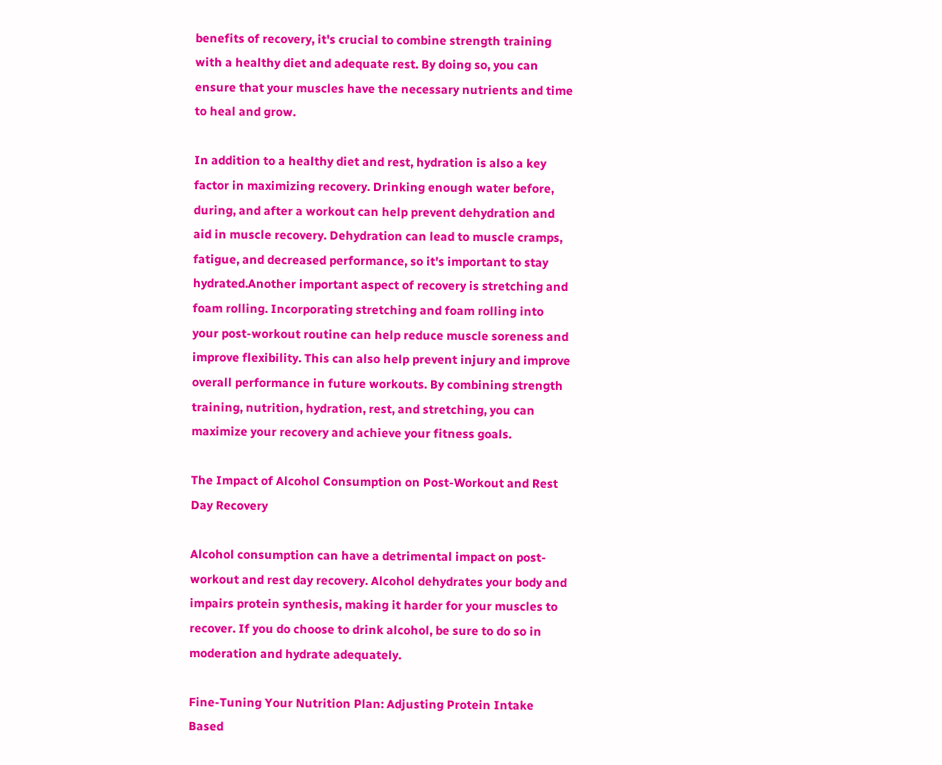benefits of recovery, it's crucial to combine strength training with a healthy diet and adequate rest. By doing so, you can ensure that your muscles have the necessary nutrients and time to heal and grow.

In addition to a healthy diet and rest, hydration is also a key factor in maximizing recovery. Drinking enough water before, during, and after a workout can help prevent dehydration and aid in muscle recovery. Dehydration can lead to muscle cramps, fatigue, and decreased performance, so it's important to stay hydrated.Another important aspect of recovery is stretching and foam rolling. Incorporating stretching and foam rolling into your post-workout routine can help reduce muscle soreness and improve flexibility. This can also help prevent injury and improve overall performance in future workouts. By combining strength training, nutrition, hydration, rest, and stretching, you can maximize your recovery and achieve your fitness goals.

The Impact of Alcohol Consumption on Post-Workout and Rest Day Recovery

Alcohol consumption can have a detrimental impact on post-workout and rest day recovery. Alcohol dehydrates your body and impairs protein synthesis, making it harder for your muscles to recover. If you do choose to drink alcohol, be sure to do so in moderation and hydrate adequately.

Fine-Tuning Your Nutrition Plan: Adjusting Protein Intake Based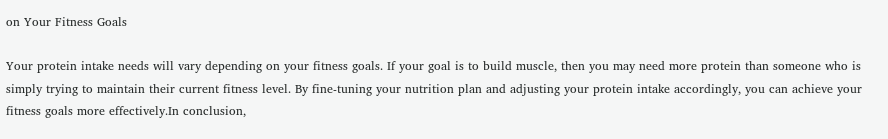on Your Fitness Goals

Your protein intake needs will vary depending on your fitness goals. If your goal is to build muscle, then you may need more protein than someone who is simply trying to maintain their current fitness level. By fine-tuning your nutrition plan and adjusting your protein intake accordingly, you can achieve your fitness goals more effectively.In conclusion,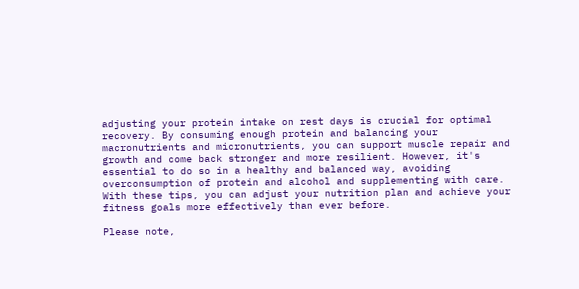adjusting your protein intake on rest days is crucial for optimal recovery. By consuming enough protein and balancing your macronutrients and micronutrients, you can support muscle repair and growth and come back stronger and more resilient. However, it's essential to do so in a healthy and balanced way, avoiding overconsumption of protein and alcohol and supplementing with care. With these tips, you can adjust your nutrition plan and achieve your fitness goals more effectively than ever before.

Please note,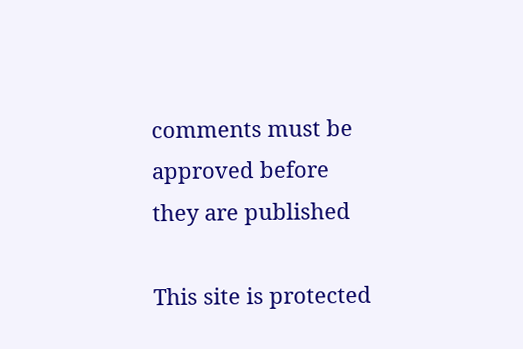comments must be approved before they are published

This site is protected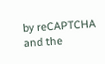by reCAPTCHA and the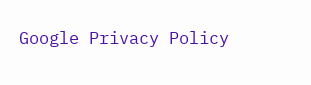Google Privacy Policy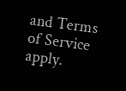and Terms of Service apply.